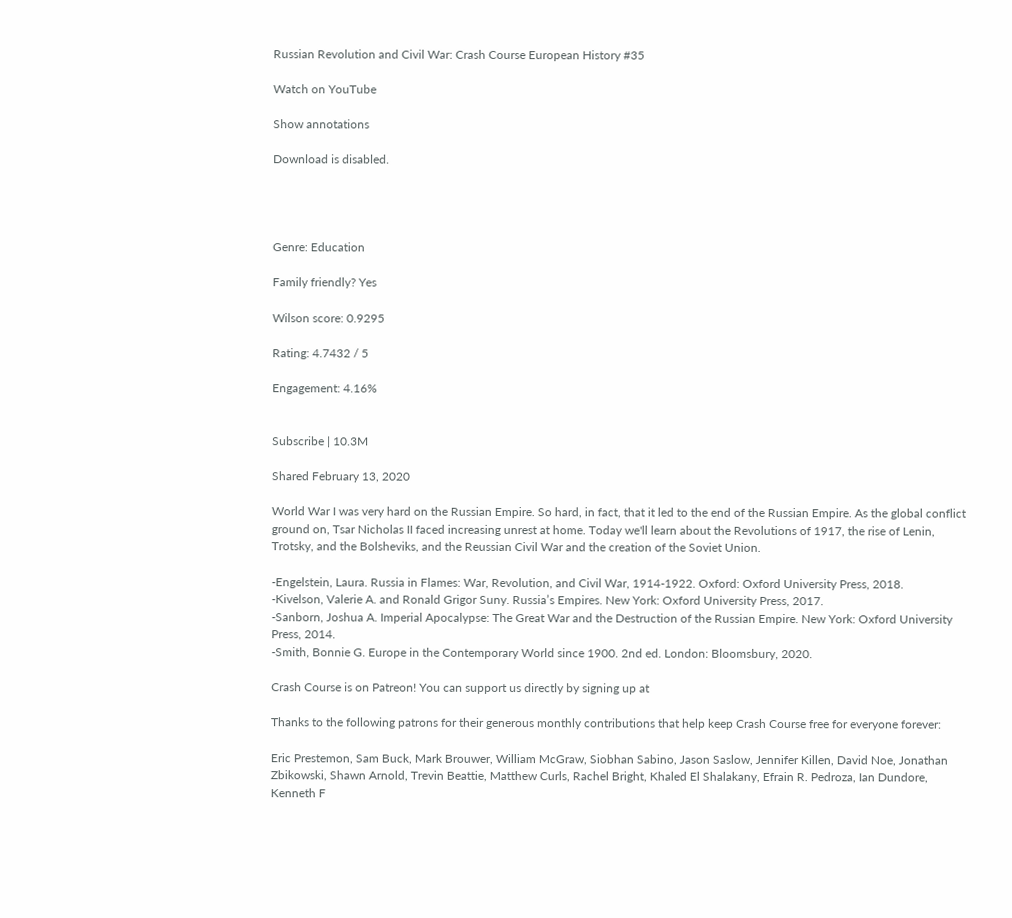Russian Revolution and Civil War: Crash Course European History #35

Watch on YouTube

Show annotations

Download is disabled.




Genre: Education

Family friendly? Yes

Wilson score: 0.9295

Rating: 4.7432 / 5

Engagement: 4.16%


Subscribe | 10.3M

Shared February 13, 2020

World War I was very hard on the Russian Empire. So hard, in fact, that it led to the end of the Russian Empire. As the global conflict ground on, Tsar Nicholas II faced increasing unrest at home. Today we'll learn about the Revolutions of 1917, the rise of Lenin, Trotsky, and the Bolsheviks, and the Reussian Civil War and the creation of the Soviet Union.

-Engelstein, Laura. Russia in Flames: War, Revolution, and Civil War, 1914-1922. Oxford: Oxford University Press, 2018.
-Kivelson, Valerie A. and Ronald Grigor Suny. Russia’s Empires. New York: Oxford University Press, 2017.
-Sanborn, Joshua A. Imperial Apocalypse: The Great War and the Destruction of the Russian Empire. New York: Oxford University Press, 2014.
-Smith, Bonnie G. Europe in the Contemporary World since 1900. 2nd ed. London: Bloomsbury, 2020.

Crash Course is on Patreon! You can support us directly by signing up at

Thanks to the following patrons for their generous monthly contributions that help keep Crash Course free for everyone forever:

Eric Prestemon, Sam Buck, Mark Brouwer, William McGraw, Siobhan Sabino, Jason Saslow, Jennifer Killen, David Noe, Jonathan Zbikowski, Shawn Arnold, Trevin Beattie, Matthew Curls, Rachel Bright, Khaled El Shalakany, Efrain R. Pedroza, Ian Dundore, Kenneth F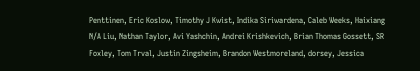Penttinen, Eric Koslow, Timothy J Kwist, Indika Siriwardena, Caleb Weeks, Haixiang N/A Liu, Nathan Taylor, Avi Yashchin, Andrei Krishkevich, Brian Thomas Gossett, SR Foxley, Tom Trval, Justin Zingsheim, Brandon Westmoreland, dorsey, Jessica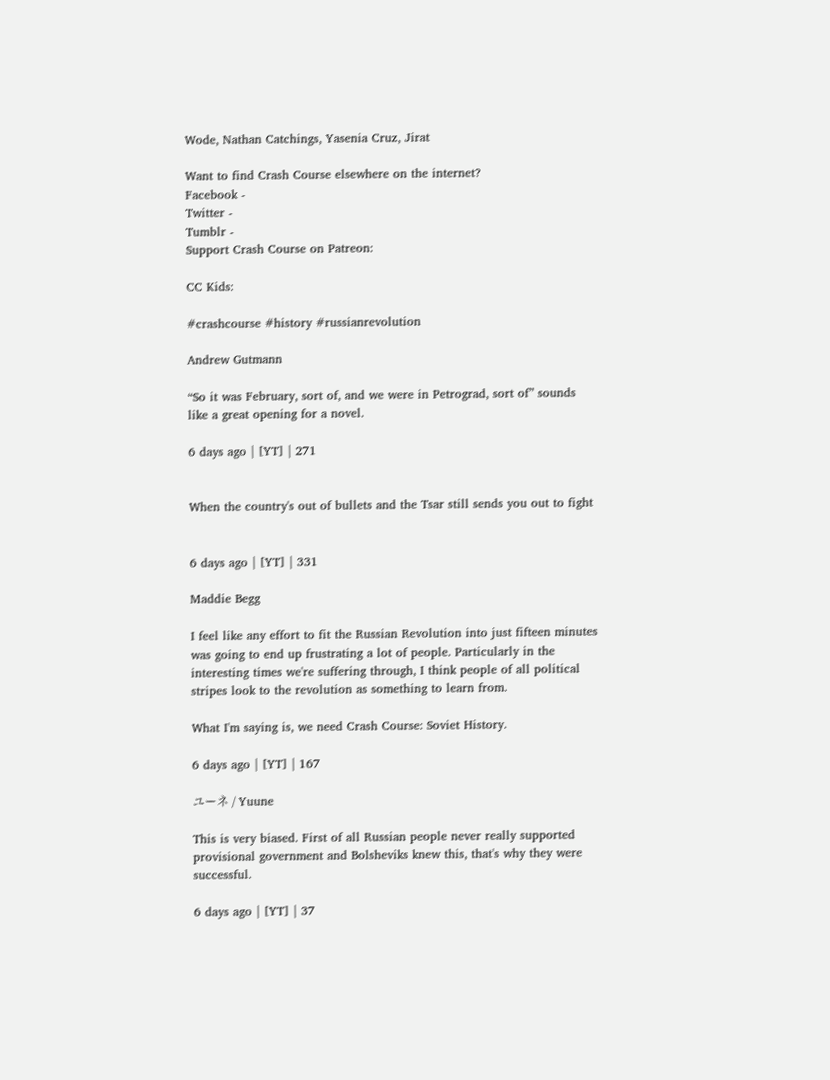Wode, Nathan Catchings, Yasenia Cruz, Jirat

Want to find Crash Course elsewhere on the internet?
Facebook -
Twitter -
Tumblr -
Support Crash Course on Patreon:

CC Kids:

#crashcourse #history #russianrevolution

Andrew Gutmann

“So it was February, sort of, and we were in Petrograd, sort of” sounds like a great opening for a novel.

6 days ago | [YT] | 271


When the country's out of bullets and the Tsar still sends you out to fight


6 days ago | [YT] | 331

Maddie Begg

I feel like any effort to fit the Russian Revolution into just fifteen minutes was going to end up frustrating a lot of people. Particularly in the interesting times we're suffering through, I think people of all political stripes look to the revolution as something to learn from.

What I'm saying is, we need Crash Course: Soviet History.

6 days ago | [YT] | 167

ユーネ / Yuune

This is very biased. First of all Russian people never really supported provisional government and Bolsheviks knew this, that's why they were successful.

6 days ago | [YT] | 37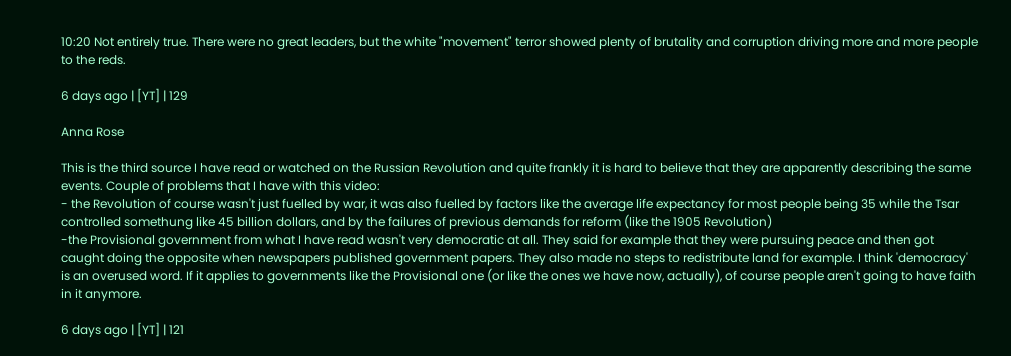10:20 Not entirely true. There were no great leaders, but the white "movement" terror showed plenty of brutality and corruption driving more and more people to the reds.

6 days ago | [YT] | 129

Anna Rose

This is the third source I have read or watched on the Russian Revolution and quite frankly it is hard to believe that they are apparently describing the same events. Couple of problems that I have with this video:
- the Revolution of course wasn't just fuelled by war, it was also fuelled by factors like the average life expectancy for most people being 35 while the Tsar controlled somethung like 45 billion dollars, and by the failures of previous demands for reform (like the 1905 Revolution)
-the Provisional government from what I have read wasn't very democratic at all. They said for example that they were pursuing peace and then got caught doing the opposite when newspapers published government papers. They also made no steps to redistribute land for example. I think 'democracy' is an overused word. If it applies to governments like the Provisional one (or like the ones we have now, actually), of course people aren't going to have faith in it anymore.

6 days ago | [YT] | 121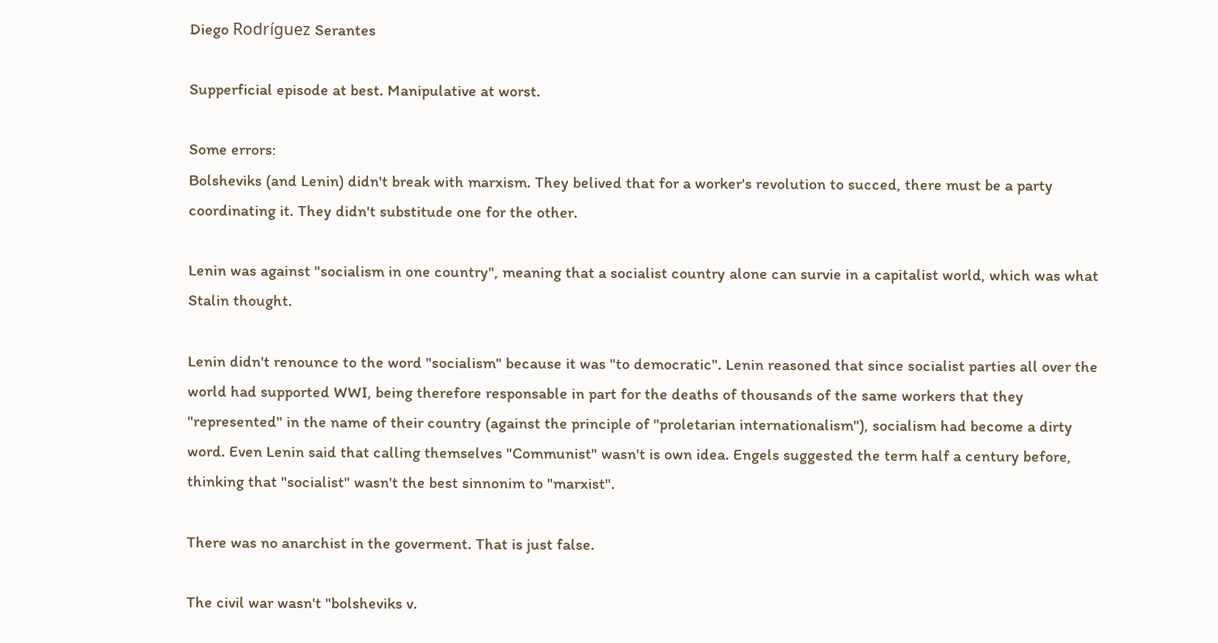Diego Rodríguez Serantes

Supperficial episode at best. Manipulative at worst.

Some errors:
Bolsheviks (and Lenin) didn't break with marxism. They belived that for a worker's revolution to succed, there must be a party coordinating it. They didn't substitude one for the other.

Lenin was against "socialism in one country", meaning that a socialist country alone can survie in a capitalist world, which was what Stalin thought.

Lenin didn't renounce to the word "socialism" because it was "to democratic". Lenin reasoned that since socialist parties all over the world had supported WWI, being therefore responsable in part for the deaths of thousands of the same workers that they "represented" in the name of their country (against the principle of "proletarian internationalism"), socialism had become a dirty word. Even Lenin said that calling themselves "Communist" wasn't is own idea. Engels suggested the term half a century before, thinking that "socialist" wasn't the best sinnonim to "marxist".

There was no anarchist in the goverment. That is just false.

The civil war wasn't "bolsheviks v.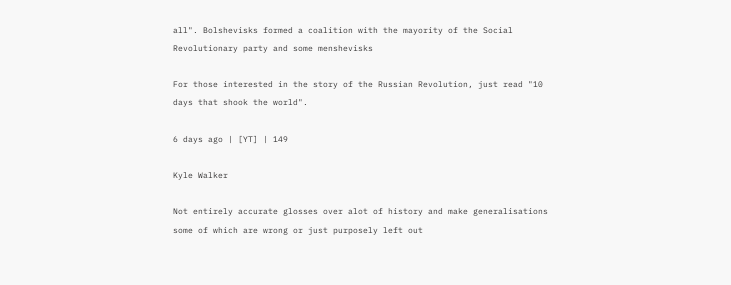all". Bolshevisks formed a coalition with the mayority of the Social Revolutionary party and some menshevisks

For those interested in the story of the Russian Revolution, just read "10 days that shook the world".

6 days ago | [YT] | 149

Kyle Walker

Not entirely accurate glosses over alot of history and make generalisations some of which are wrong or just purposely left out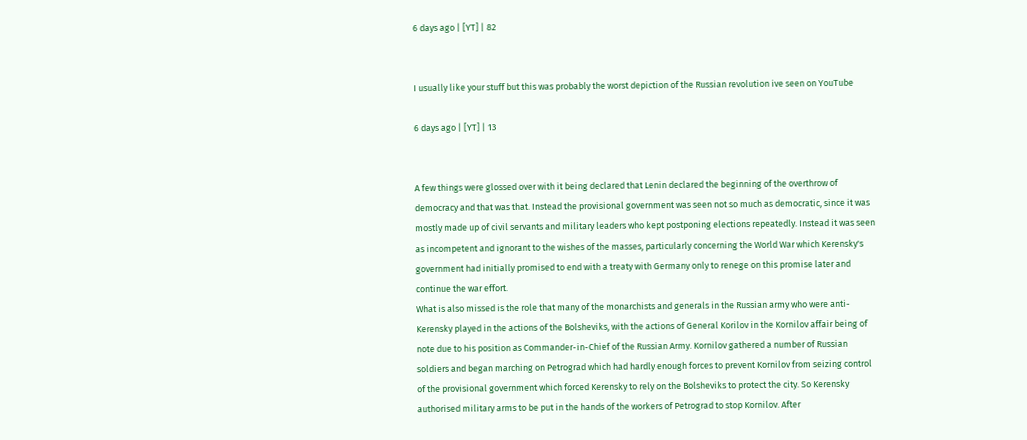6 days ago | [YT] | 82


I usually like your stuff but this was probably the worst depiction of the Russian revolution ive seen on YouTube

6 days ago | [YT] | 13


A few things were glossed over with it being declared that Lenin declared the beginning of the overthrow of democracy and that was that. Instead the provisional government was seen not so much as democratic, since it was mostly made up of civil servants and military leaders who kept postponing elections repeatedly. Instead it was seen as incompetent and ignorant to the wishes of the masses, particularly concerning the World War which Kerensky's government had initially promised to end with a treaty with Germany only to renege on this promise later and continue the war effort.
What is also missed is the role that many of the monarchists and generals in the Russian army who were anti-Kerensky played in the actions of the Bolsheviks, with the actions of General Korilov in the Kornilov affair being of note due to his position as Commander-in-Chief of the Russian Army. Kornilov gathered a number of Russian soldiers and began marching on Petrograd which had hardly enough forces to prevent Kornilov from seizing control of the provisional government which forced Kerensky to rely on the Bolsheviks to protect the city. So Kerensky authorised military arms to be put in the hands of the workers of Petrograd to stop Kornilov. After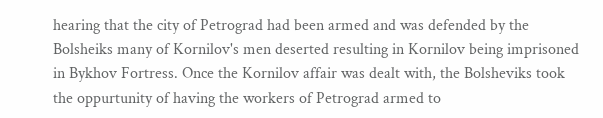hearing that the city of Petrograd had been armed and was defended by the Bolsheiks many of Kornilov's men deserted resulting in Kornilov being imprisoned in Bykhov Fortress. Once the Kornilov affair was dealt with, the Bolsheviks took the oppurtunity of having the workers of Petrograd armed to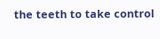the teeth to take control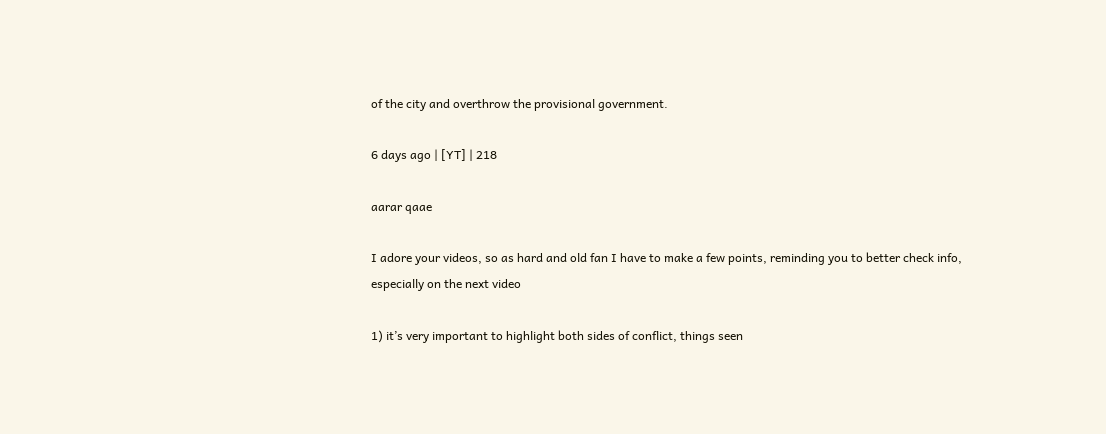of the city and overthrow the provisional government.

6 days ago | [YT] | 218

aarar qaae

I adore your videos, so as hard and old fan I have to make a few points, reminding you to better check info, especially on the next video

1) it’s very important to highlight both sides of conflict, things seen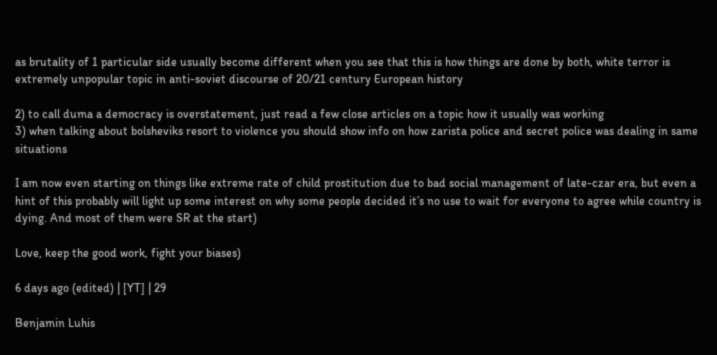as brutality of 1 particular side usually become different when you see that this is how things are done by both, white terror is extremely unpopular topic in anti-soviet discourse of 20/21 century European history

2) to call duma a democracy is overstatement, just read a few close articles on a topic how it usually was working
3) when talking about bolsheviks resort to violence you should show info on how zarista police and secret police was dealing in same situations

I am now even starting on things like extreme rate of child prostitution due to bad social management of late-czar era, but even a hint of this probably will light up some interest on why some people decided it’s no use to wait for everyone to agree while country is dying. And most of them were SR at the start)

Love, keep the good work, fight your biases)

6 days ago (edited) | [YT] | 29

Benjamin Luhis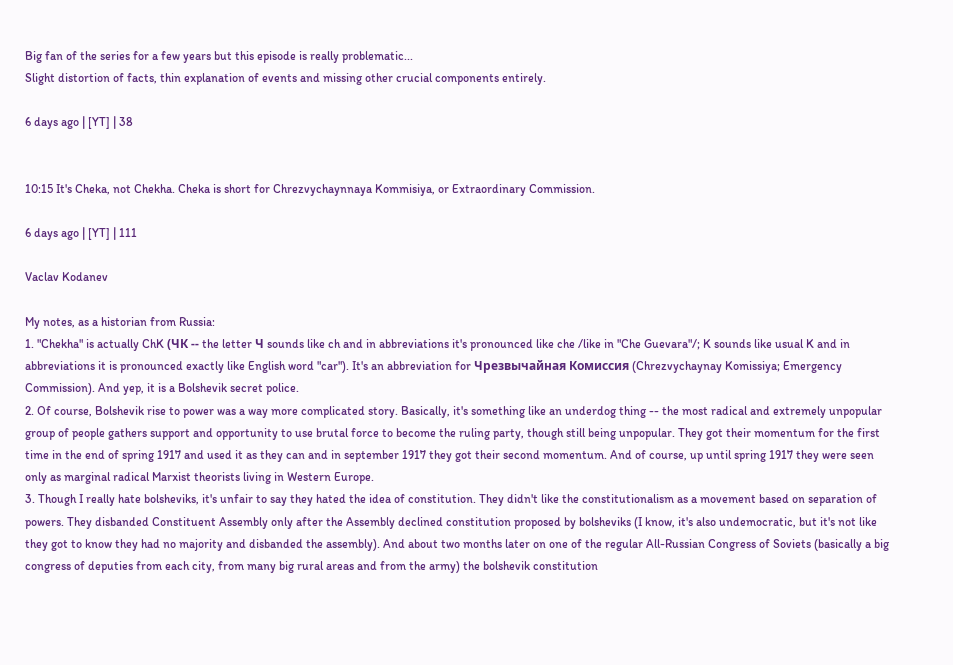Big fan of the series for a few years but this episode is really problematic...
Slight distortion of facts, thin explanation of events and missing other crucial components entirely.

6 days ago | [YT] | 38


10:15 It's Cheka, not Chekha. Cheka is short for Chrezvychaynnaya Kommisiya, or Extraordinary Commission.

6 days ago | [YT] | 111

Vaclav Kodanev

My notes, as a historian from Russia:
1. "Chekha" is actually ChK (ЧК -- the letter Ч sounds like ch and in abbreviations it's pronounced like che /like in "Che Guevara"/; K sounds like usual K and in abbreviations it is pronounced exactly like English word "car"). It's an abbreviation for Чрезвычайная Комиссия (Chrezvychaynay Komissiya; Emergency Commission). And yep, it is a Bolshevik secret police.
2. Of course, Bolshevik rise to power was a way more complicated story. Basically, it's something like an underdog thing -- the most radical and extremely unpopular group of people gathers support and opportunity to use brutal force to become the ruling party, though still being unpopular. They got their momentum for the first time in the end of spring 1917 and used it as they can and in september 1917 they got their second momentum. And of course, up until spring 1917 they were seen only as marginal radical Marxist theorists living in Western Europe.
3. Though I really hate bolsheviks, it's unfair to say they hated the idea of constitution. They didn't like the constitutionalism as a movement based on separation of powers. They disbanded Constituent Assembly only after the Assembly declined constitution proposed by bolsheviks (I know, it's also undemocratic, but it's not like they got to know they had no majority and disbanded the assembly). And about two months later on one of the regular All-Russian Congress of Soviets (basically a big congress of deputies from each city, from many big rural areas and from the army) the bolshevik constitution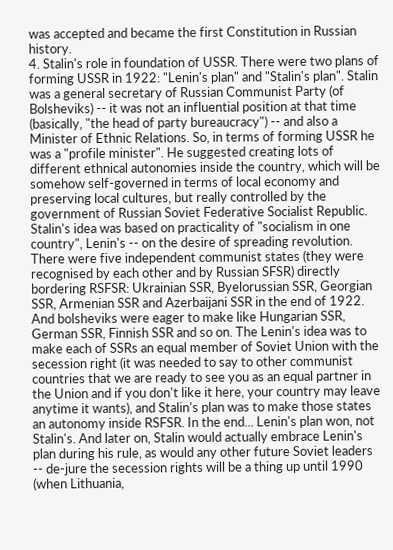was accepted and became the first Constitution in Russian history.
4. Stalin's role in foundation of USSR. There were two plans of forming USSR in 1922: "Lenin's plan" and "Stalin's plan". Stalin was a general secretary of Russian Communist Party (of Bolsheviks) -- it was not an influential position at that time (basically, "the head of party bureaucracy") -- and also a Minister of Ethnic Relations. So, in terms of forming USSR he was a "profile minister". He suggested creating lots of different ethnical autonomies inside the country, which will be somehow self-governed in terms of local economy and preserving local cultures, but really controlled by the government of Russian Soviet Federative Socialist Republic. Stalin's idea was based on practicality of "socialism in one country", Lenin's -- on the desire of spreading revolution. There were five independent communist states (they were recognised by each other and by Russian SFSR) directly bordering RSFSR: Ukrainian SSR, Byelorussian SSR, Georgian SSR, Armenian SSR and Azerbaijani SSR in the end of 1922. And bolsheviks were eager to make like Hungarian SSR, German SSR, Finnish SSR and so on. The Lenin's idea was to make each of SSRs an equal member of Soviet Union with the secession right (it was needed to say to other communist countries that we are ready to see you as an equal partner in the Union and if you don't like it here, your country may leave anytime it wants), and Stalin's plan was to make those states an autonomy inside RSFSR. In the end... Lenin's plan won, not Stalin's. And later on, Stalin would actually embrace Lenin's plan during his rule, as would any other future Soviet leaders -- de-jure the secession rights will be a thing up until 1990 (when Lithuania,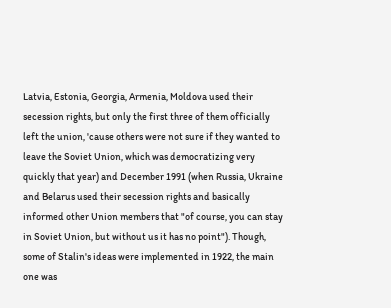Latvia, Estonia, Georgia, Armenia, Moldova used their secession rights, but only the first three of them officially left the union, 'cause others were not sure if they wanted to leave the Soviet Union, which was democratizing very quickly that year) and December 1991 (when Russia, Ukraine and Belarus used their secession rights and basically informed other Union members that "of course, you can stay in Soviet Union, but without us it has no point"). Though, some of Stalin's ideas were implemented in 1922, the main one was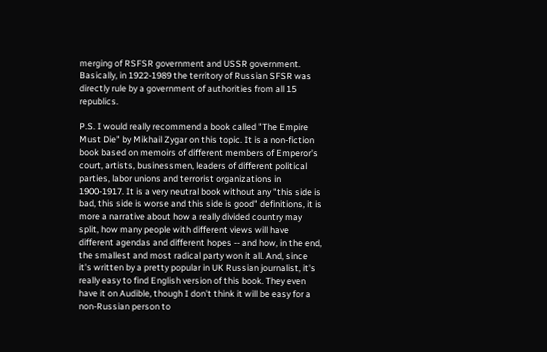merging of RSFSR government and USSR government. Basically, in 1922-1989 the territory of Russian SFSR was directly rule by a government of authorities from all 15 republics.

P.S. I would really recommend a book called "The Empire Must Die" by Mikhail Zygar on this topic. It is a non-fiction book based on memoirs of different members of Emperor's court, artists, businessmen, leaders of different political parties, labor unions and terrorist organizations in 1900-1917. It is a very neutral book without any "this side is bad, this side is worse and this side is good" definitions, it is more a narrative about how a really divided country may split, how many people with different views will have different agendas and different hopes -- and how, in the end, the smallest and most radical party won it all. And, since it's written by a pretty popular in UK Russian journalist, it's really easy to find English version of this book. They even have it on Audible, though I don't think it will be easy for a non-Russian person to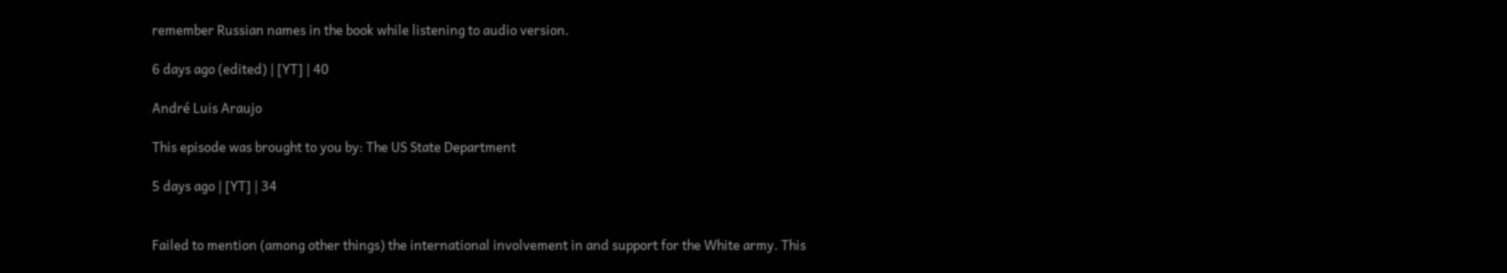remember Russian names in the book while listening to audio version.

6 days ago (edited) | [YT] | 40

André Luis Araujo

This episode was brought to you by: The US State Department

5 days ago | [YT] | 34


Failed to mention (among other things) the international involvement in and support for the White army. This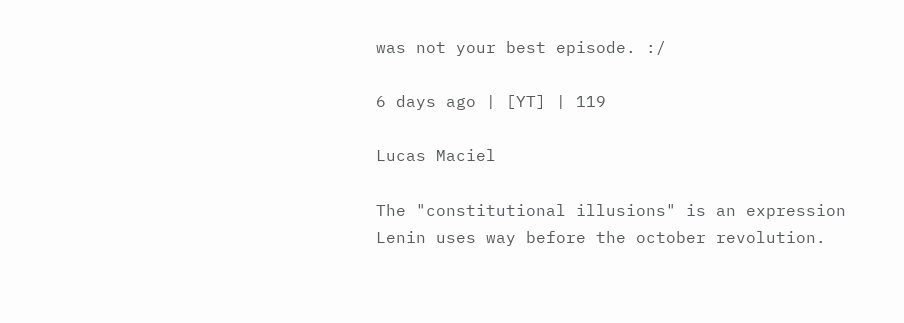was not your best episode. :/

6 days ago | [YT] | 119

Lucas Maciel

The "constitutional illusions" is an expression Lenin uses way before the october revolution.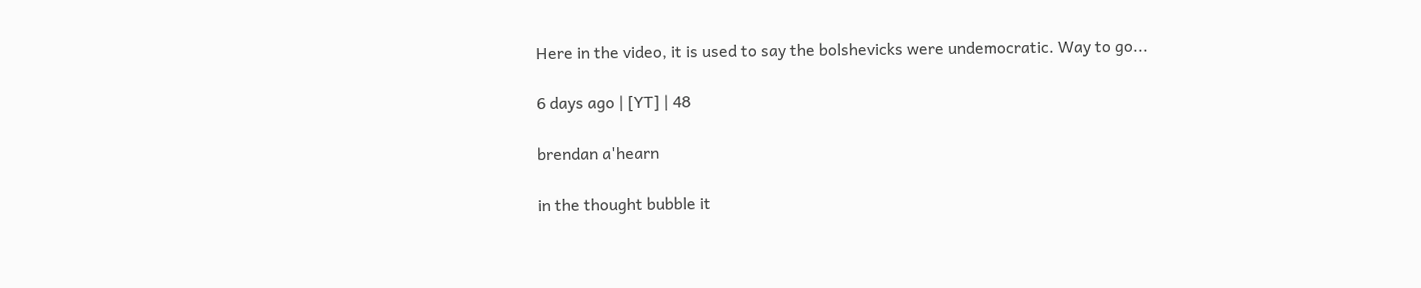Here in the video, it is used to say the bolshevicks were undemocratic. Way to go...

6 days ago | [YT] | 48

brendan a'hearn

in the thought bubble it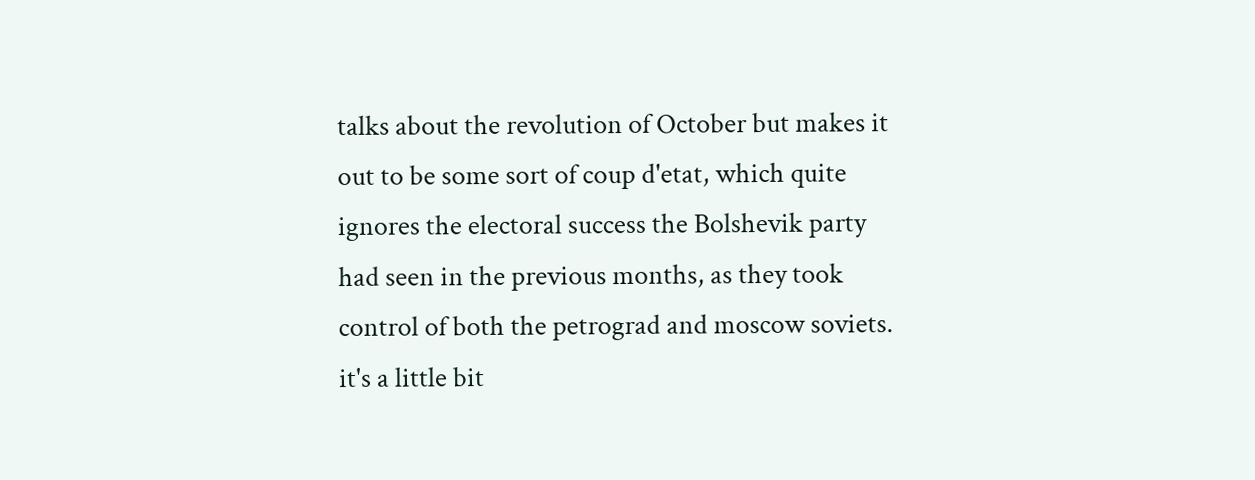talks about the revolution of October but makes it out to be some sort of coup d'etat, which quite ignores the electoral success the Bolshevik party had seen in the previous months, as they took control of both the petrograd and moscow soviets. it's a little bit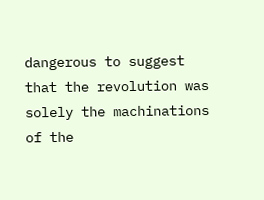dangerous to suggest that the revolution was solely the machinations of the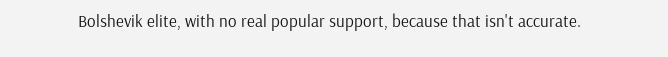Bolshevik elite, with no real popular support, because that isn't accurate.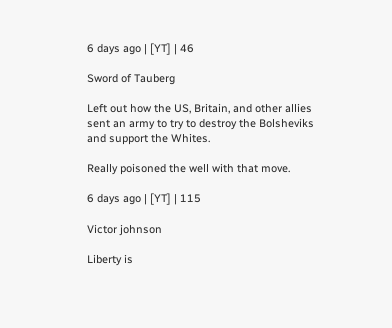6 days ago | [YT] | 46

Sword of Tauberg

Left out how the US, Britain, and other allies sent an army to try to destroy the Bolsheviks and support the Whites.

Really poisoned the well with that move.

6 days ago | [YT] | 115

Victor johnson

Liberty is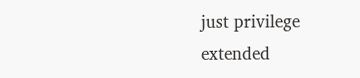just privilege extended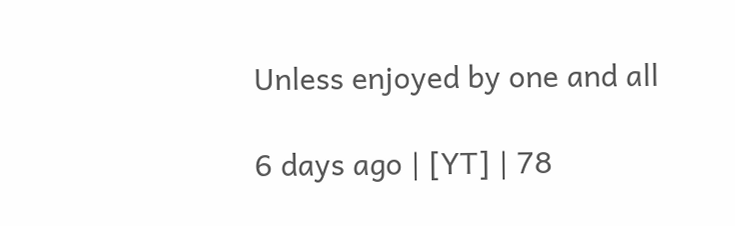Unless enjoyed by one and all

6 days ago | [YT] | 78